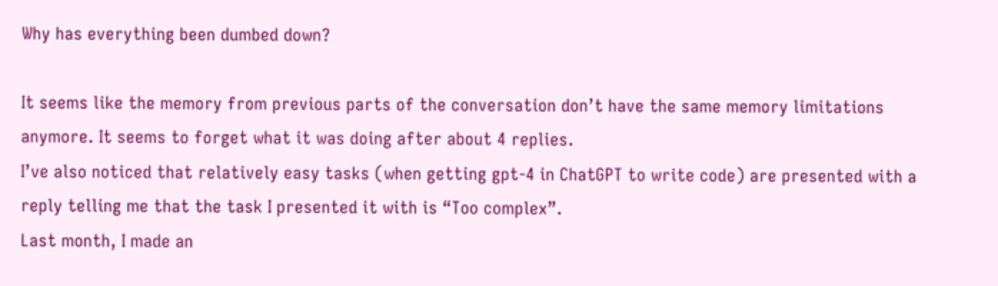Why has everything been dumbed down?

It seems like the memory from previous parts of the conversation don’t have the same memory limitations anymore. It seems to forget what it was doing after about 4 replies.
I’ve also noticed that relatively easy tasks (when getting gpt-4 in ChatGPT to write code) are presented with a reply telling me that the task I presented it with is “Too complex”.
Last month, I made an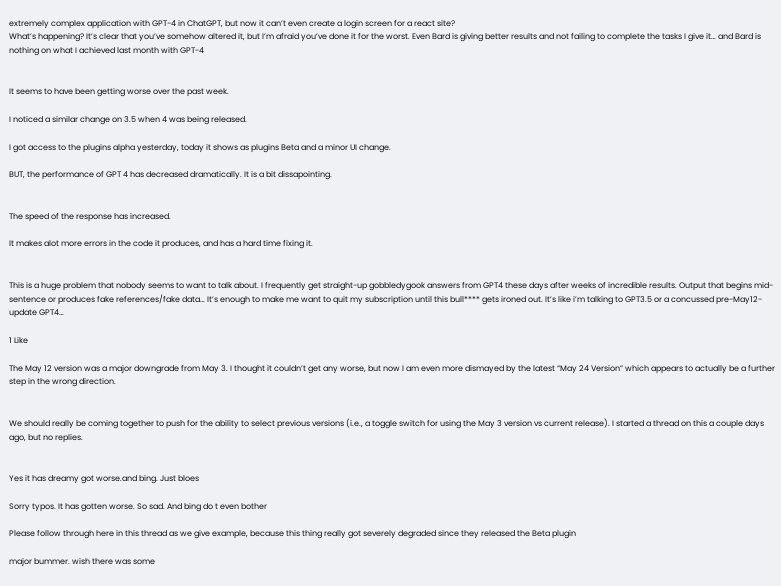extremely complex application with GPT-4 in ChatGPT, but now it can’t even create a login screen for a react site?
What’s happening? It’s clear that you’ve somehow altered it, but I’m afraid you’ve done it for the worst. Even Bard is giving better results and not failing to complete the tasks I give it… and Bard is nothing on what I achieved last month with GPT-4


It seems to have been getting worse over the past week.

I noticed a similar change on 3.5 when 4 was being released.

I got access to the plugins alpha yesterday, today it shows as plugins Beta and a minor UI change.

BUT, the performance of GPT 4 has decreased dramatically. It is a bit dissapointing.


The speed of the response has increased.

It makes alot more errors in the code it produces, and has a hard time fixing it.


This is a huge problem that nobody seems to want to talk about. I frequently get straight-up gobbledygook answers from GPT4 these days after weeks of incredible results. Output that begins mid-sentence or produces fake references/fake data… It’s enough to make me want to quit my subscription until this bull**** gets ironed out. It’s like i’m talking to GPT3.5 or a concussed pre-May12-update GPT4…

1 Like

The May 12 version was a major downgrade from May 3. I thought it couldn’t get any worse, but now I am even more dismayed by the latest “May 24 Version” which appears to actually be a further step in the wrong direction.


We should really be coming together to push for the ability to select previous versions (i.e., a toggle switch for using the May 3 version vs current release). I started a thread on this a couple days ago, but no replies.


Yes it has dreamy got worse.and bing. Just bloes

Sorry typos. It has gotten worse. So sad. And bing do t even bother

Please follow through here in this thread as we give example, because this thing really got severely degraded since they released the Beta plugin

major bummer. wish there was some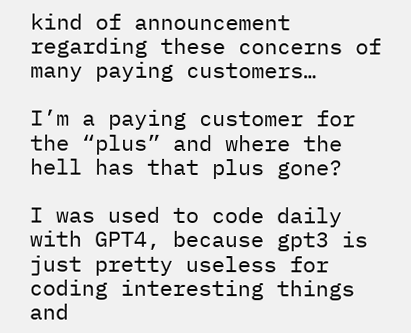kind of announcement regarding these concerns of many paying customers…

I’m a paying customer for the “plus” and where the hell has that plus gone?

I was used to code daily with GPT4, because gpt3 is just pretty useless for coding interesting things and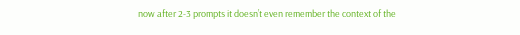now after 2-3 prompts it doesn’t even remember the context of the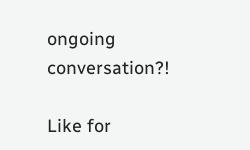ongoing conversation?!

Like for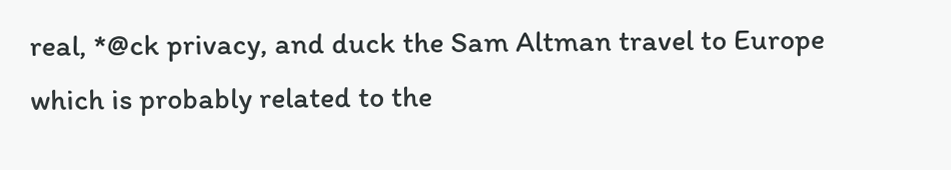real, *@ck privacy, and duck the Sam Altman travel to Europe which is probably related to the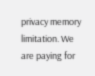privacy memory limitation. We are paying for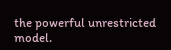the powerful unrestricted model.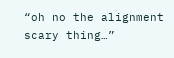“oh no the alignment scary thing…”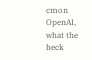cmon OpenAI, what the heck